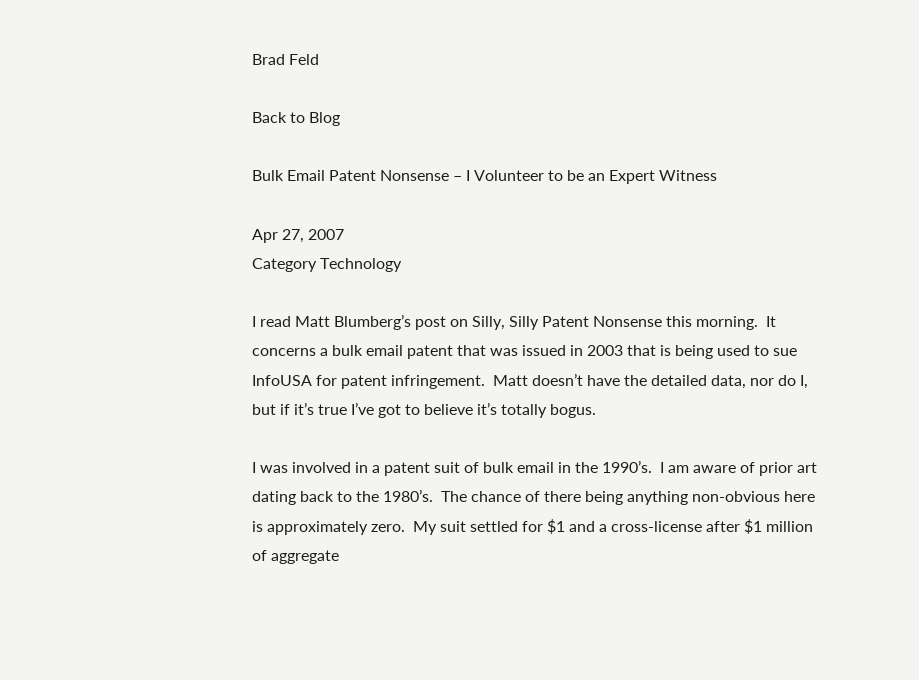Brad Feld

Back to Blog

Bulk Email Patent Nonsense – I Volunteer to be an Expert Witness

Apr 27, 2007
Category Technology

I read Matt Blumberg’s post on Silly, Silly Patent Nonsense this morning.  It concerns a bulk email patent that was issued in 2003 that is being used to sue InfoUSA for patent infringement.  Matt doesn’t have the detailed data, nor do I, but if it’s true I’ve got to believe it’s totally bogus.

I was involved in a patent suit of bulk email in the 1990’s.  I am aware of prior art dating back to the 1980’s.  The chance of there being anything non-obvious here is approximately zero.  My suit settled for $1 and a cross-license after $1 million of aggregate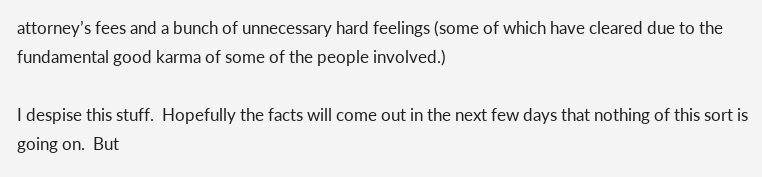attorney’s fees and a bunch of unnecessary hard feelings (some of which have cleared due to the fundamental good karma of some of the people involved.)

I despise this stuff.  Hopefully the facts will come out in the next few days that nothing of this sort is going on.  But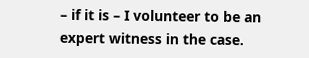– if it is – I volunteer to be an expert witness in the case.